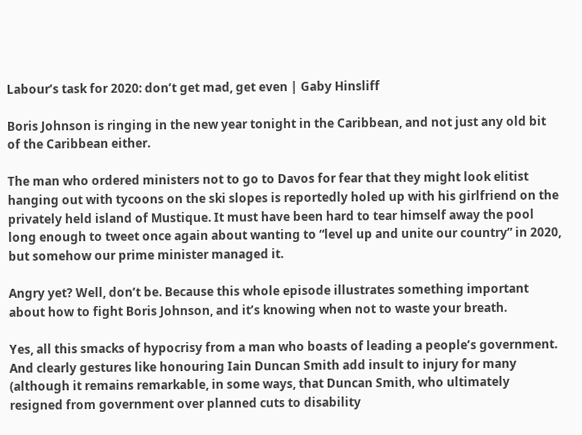Labour’s task for 2020: don’t get mad, get even | Gaby Hinsliff

Boris Johnson is ringing in the new year tonight in the Caribbean, and not just any old bit of the Caribbean either.

The man who ordered ministers not to go to Davos for fear that they might look elitist hanging out with tycoons on the ski slopes is reportedly holed up with his girlfriend on the privately held island of Mustique. It must have been hard to tear himself away the pool long enough to tweet once again about wanting to “level up and unite our country” in 2020, but somehow our prime minister managed it.

Angry yet? Well, don’t be. Because this whole episode illustrates something important about how to fight Boris Johnson, and it’s knowing when not to waste your breath.

Yes, all this smacks of hypocrisy from a man who boasts of leading a people’s government. And clearly gestures like honouring Iain Duncan Smith add insult to injury for many (although it remains remarkable, in some ways, that Duncan Smith, who ultimately resigned from government over planned cuts to disability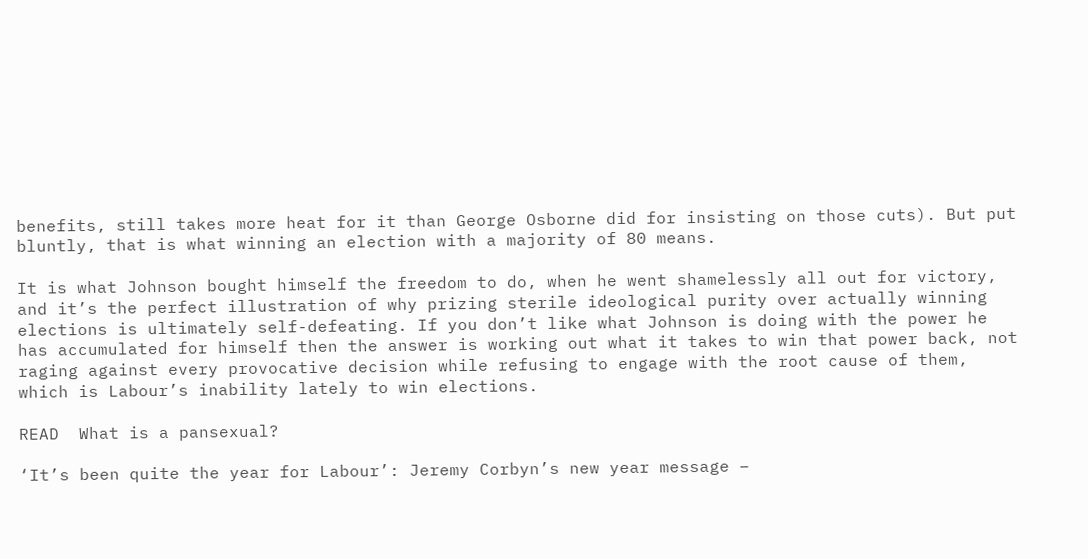benefits, still takes more heat for it than George Osborne did for insisting on those cuts). But put bluntly, that is what winning an election with a majority of 80 means.

It is what Johnson bought himself the freedom to do, when he went shamelessly all out for victory, and it’s the perfect illustration of why prizing sterile ideological purity over actually winning elections is ultimately self-defeating. If you don’t like what Johnson is doing with the power he has accumulated for himself then the answer is working out what it takes to win that power back, not raging against every provocative decision while refusing to engage with the root cause of them, which is Labour’s inability lately to win elections.

READ  What is a pansexual?

‘It’s been quite the year for Labour’: Jeremy Corbyn’s new year message –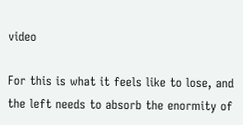video

For this is what it feels like to lose, and the left needs to absorb the enormity of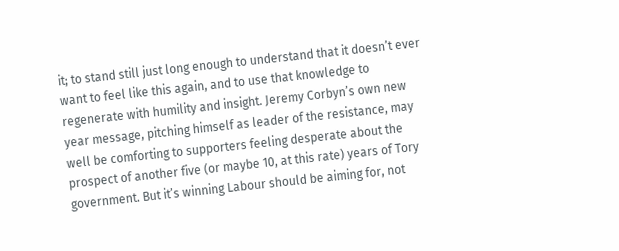it; to stand still just long enough to understand that it doesn’t ever want to feel like this again, and to use that knowledge to regenerate with humility and insight. Jeremy Corbyn’s own new year message, pitching himself as leader of the resistance, may well be comforting to supporters feeling desperate about the prospect of another five (or maybe 10, at this rate) years of Tory government. But it’s winning Labour should be aiming for, not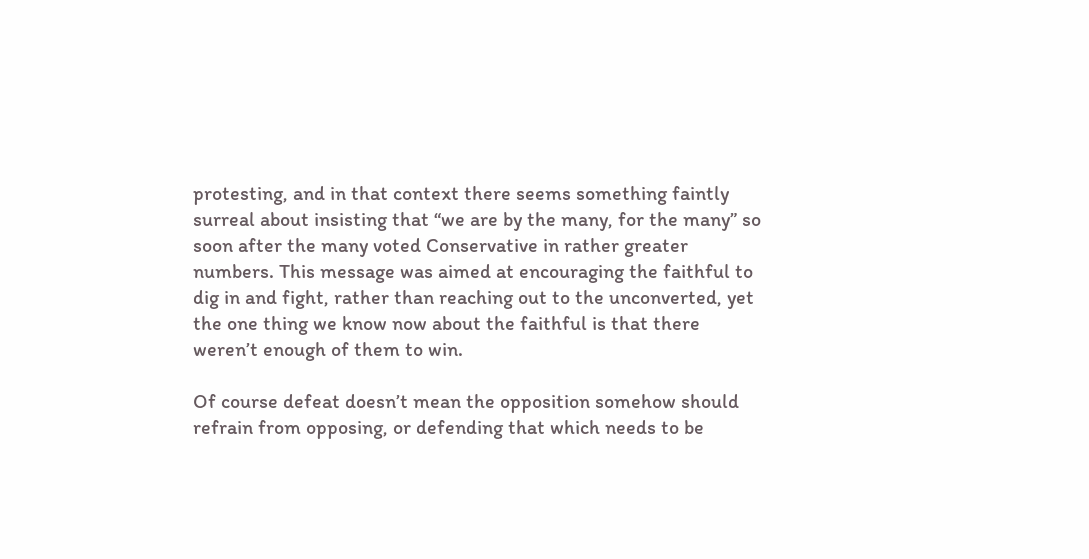protesting, and in that context there seems something faintly surreal about insisting that “we are by the many, for the many” so soon after the many voted Conservative in rather greater numbers. This message was aimed at encouraging the faithful to dig in and fight, rather than reaching out to the unconverted, yet the one thing we know now about the faithful is that there weren’t enough of them to win.

Of course defeat doesn’t mean the opposition somehow should refrain from opposing, or defending that which needs to be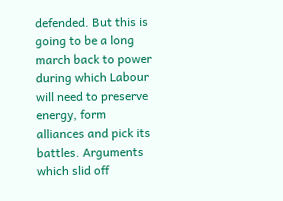defended. But this is going to be a long march back to power during which Labour will need to preserve energy, form alliances and pick its battles. Arguments which slid off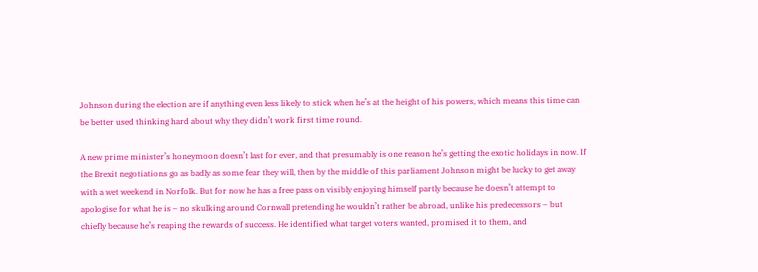Johnson during the election are if anything even less likely to stick when he’s at the height of his powers, which means this time can be better used thinking hard about why they didn’t work first time round.

A new prime minister’s honeymoon doesn’t last for ever, and that presumably is one reason he’s getting the exotic holidays in now. If the Brexit negotiations go as badly as some fear they will, then by the middle of this parliament Johnson might be lucky to get away with a wet weekend in Norfolk. But for now he has a free pass on visibly enjoying himself partly because he doesn’t attempt to apologise for what he is – no skulking around Cornwall pretending he wouldn’t rather be abroad, unlike his predecessors – but chiefly because he’s reaping the rewards of success. He identified what target voters wanted, promised it to them, and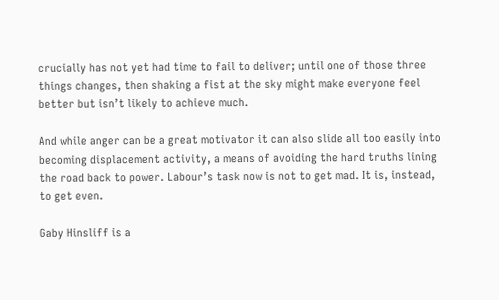crucially has not yet had time to fail to deliver; until one of those three things changes, then shaking a fist at the sky might make everyone feel better but isn’t likely to achieve much.

And while anger can be a great motivator it can also slide all too easily into becoming displacement activity, a means of avoiding the hard truths lining the road back to power. Labour’s task now is not to get mad. It is, instead, to get even.

Gaby Hinsliff is a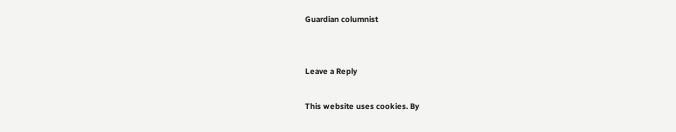Guardian columnist


Leave a Reply

This website uses cookies. By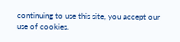continuing to use this site, you accept our use of cookies.